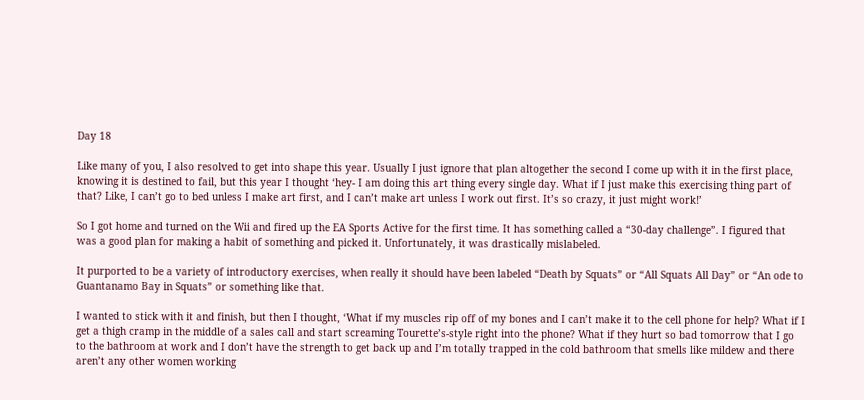Day 18

Like many of you, I also resolved to get into shape this year. Usually I just ignore that plan altogether the second I come up with it in the first place, knowing it is destined to fail, but this year I thought ‘hey- I am doing this art thing every single day. What if I just make this exercising thing part of that? Like, I can’t go to bed unless I make art first, and I can’t make art unless I work out first. It’s so crazy, it just might work!’

So I got home and turned on the Wii and fired up the EA Sports Active for the first time. It has something called a “30-day challenge”. I figured that was a good plan for making a habit of something and picked it. Unfortunately, it was drastically mislabeled.

It purported to be a variety of introductory exercises, when really it should have been labeled “Death by Squats” or “All Squats All Day” or “An ode to Guantanamo Bay in Squats” or something like that.

I wanted to stick with it and finish, but then I thought, ‘What if my muscles rip off of my bones and I can’t make it to the cell phone for help? What if I get a thigh cramp in the middle of a sales call and start screaming Tourette’s-style right into the phone? What if they hurt so bad tomorrow that I go to the bathroom at work and I don’t have the strength to get back up and I’m totally trapped in the cold bathroom that smells like mildew and there aren’t any other women working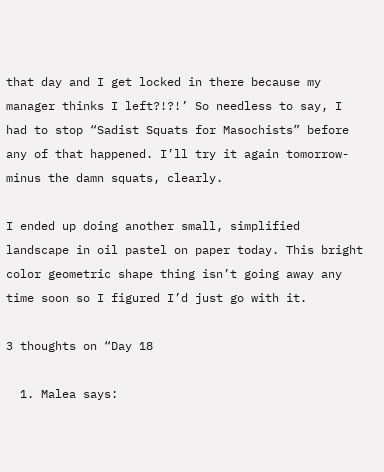that day and I get locked in there because my manager thinks I left?!?!’ So needless to say, I had to stop “Sadist Squats for Masochists” before any of that happened. I’ll try it again tomorrow- minus the damn squats, clearly.

I ended up doing another small, simplified landscape in oil pastel on paper today. This bright color geometric shape thing isn’t going away any time soon so I figured I’d just go with it.

3 thoughts on “Day 18

  1. Malea says: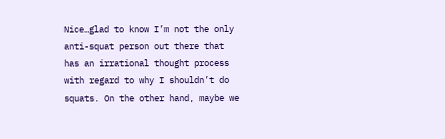Nice…glad to know I’m not the only anti-squat person out there that has an irrational thought process with regard to why I shouldn’t do squats. On the other hand, maybe we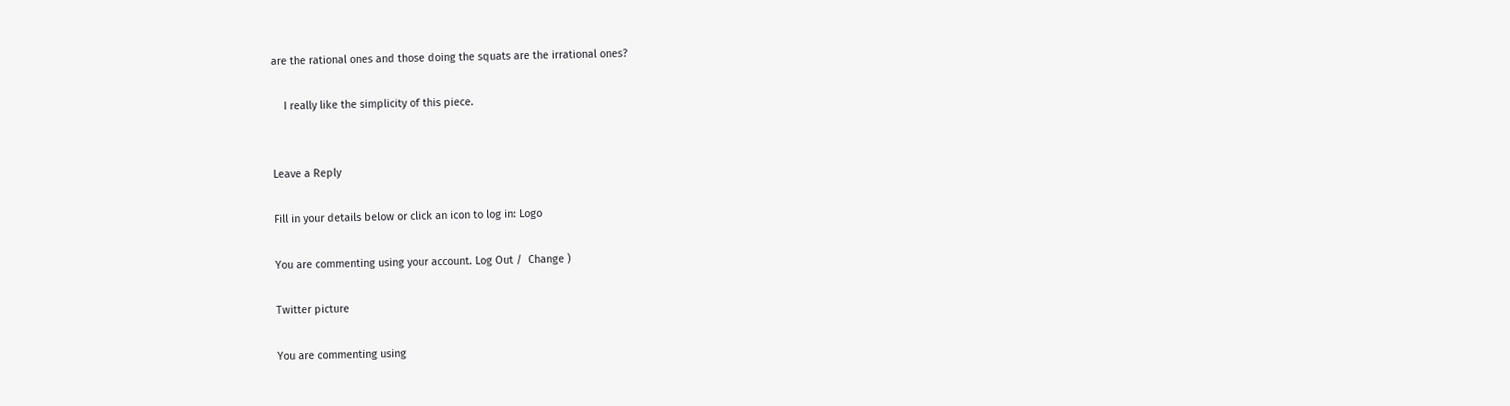are the rational ones and those doing the squats are the irrational ones?

    I really like the simplicity of this piece.


Leave a Reply

Fill in your details below or click an icon to log in: Logo

You are commenting using your account. Log Out /  Change )

Twitter picture

You are commenting using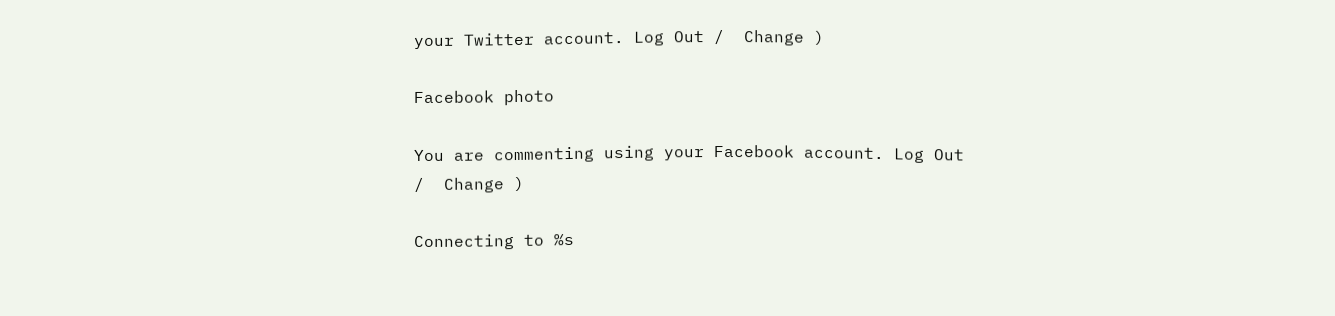your Twitter account. Log Out /  Change )

Facebook photo

You are commenting using your Facebook account. Log Out /  Change )

Connecting to %s